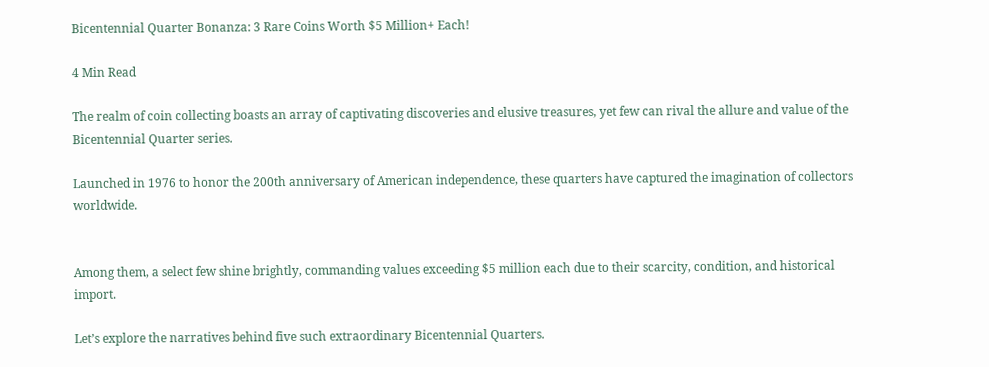Bicentennial Quarter Bonanza: 3 Rare Coins Worth $5 Million+ Each!

4 Min Read

The realm of coin collecting boasts an array of captivating discoveries and elusive treasures, yet few can rival the allure and value of the Bicentennial Quarter series.

Launched in 1976 to honor the 200th anniversary of American independence, these quarters have captured the imagination of collectors worldwide.


Among them, a select few shine brightly, commanding values exceeding $5 million each due to their scarcity, condition, and historical import.

Let’s explore the narratives behind five such extraordinary Bicentennial Quarters.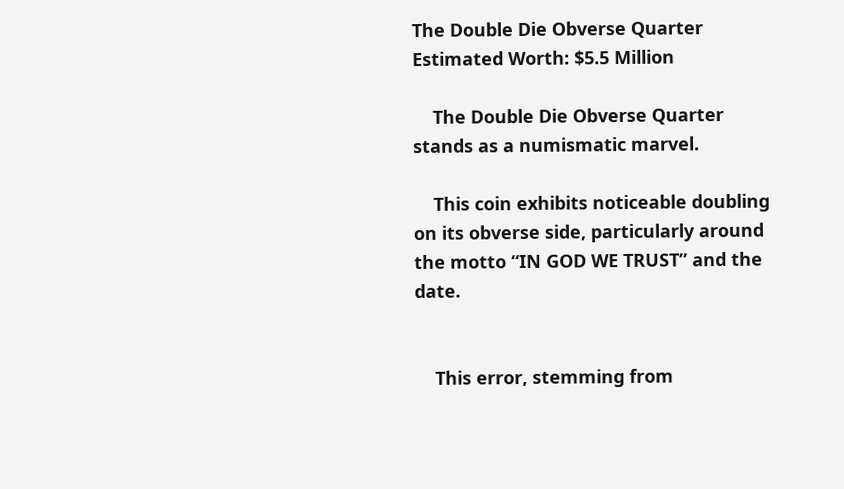The Double Die Obverse Quarter Estimated Worth: $5.5 Million

    The Double Die Obverse Quarter stands as a numismatic marvel.

    This coin exhibits noticeable doubling on its obverse side, particularly around the motto “IN GOD WE TRUST” and the date.


    This error, stemming from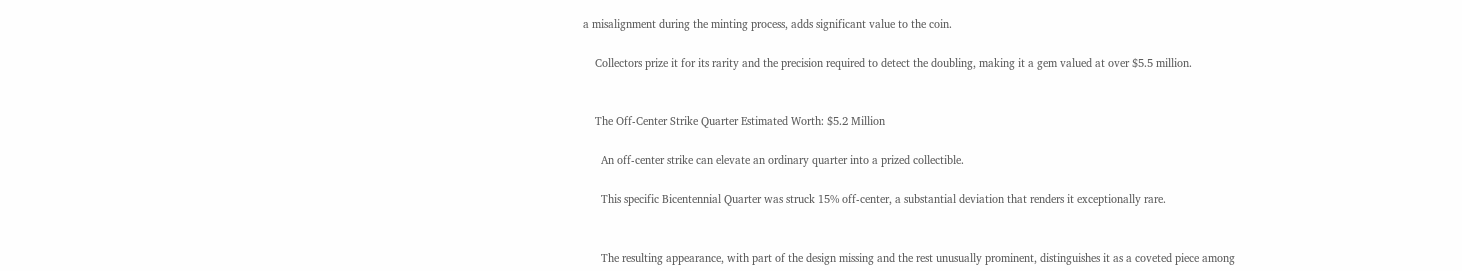a misalignment during the minting process, adds significant value to the coin.

    Collectors prize it for its rarity and the precision required to detect the doubling, making it a gem valued at over $5.5 million.


    The Off-Center Strike Quarter Estimated Worth: $5.2 Million

      An off-center strike can elevate an ordinary quarter into a prized collectible.

      This specific Bicentennial Quarter was struck 15% off-center, a substantial deviation that renders it exceptionally rare.


      The resulting appearance, with part of the design missing and the rest unusually prominent, distinguishes it as a coveted piece among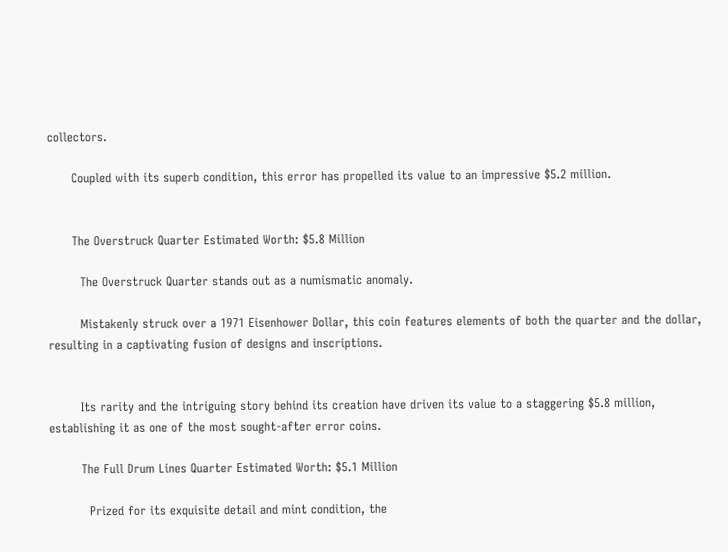collectors.

      Coupled with its superb condition, this error has propelled its value to an impressive $5.2 million.


      The Overstruck Quarter Estimated Worth: $5.8 Million

        The Overstruck Quarter stands out as a numismatic anomaly.

        Mistakenly struck over a 1971 Eisenhower Dollar, this coin features elements of both the quarter and the dollar, resulting in a captivating fusion of designs and inscriptions.


        Its rarity and the intriguing story behind its creation have driven its value to a staggering $5.8 million, establishing it as one of the most sought-after error coins.

        The Full Drum Lines Quarter Estimated Worth: $5.1 Million

          Prized for its exquisite detail and mint condition, the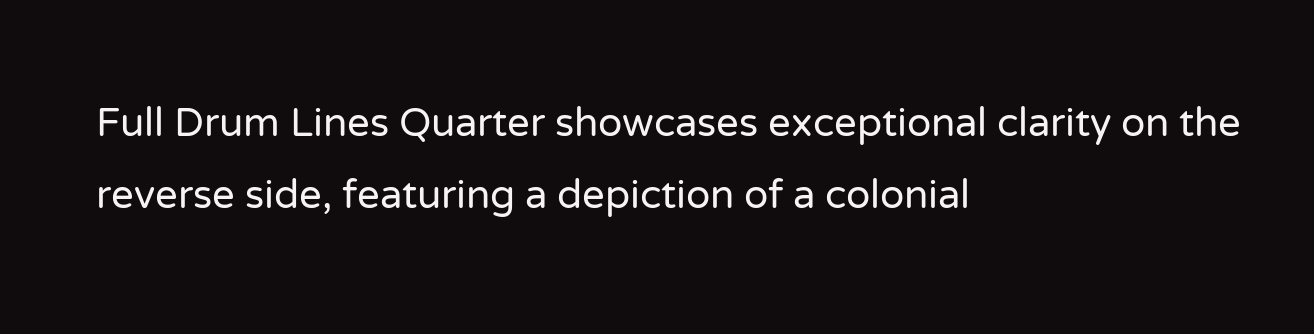Full Drum Lines Quarter showcases exceptional clarity on the reverse side, featuring a depiction of a colonial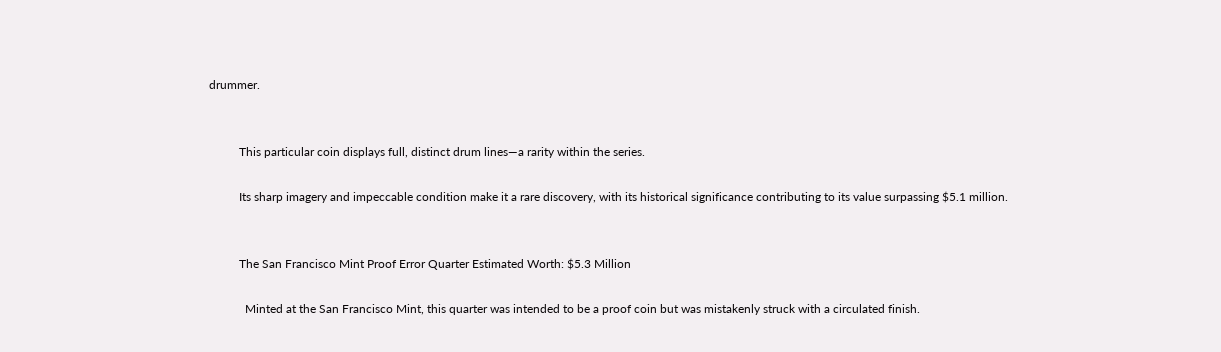drummer.


          This particular coin displays full, distinct drum lines—a rarity within the series.

          Its sharp imagery and impeccable condition make it a rare discovery, with its historical significance contributing to its value surpassing $5.1 million.


          The San Francisco Mint Proof Error Quarter Estimated Worth: $5.3 Million

            Minted at the San Francisco Mint, this quarter was intended to be a proof coin but was mistakenly struck with a circulated finish.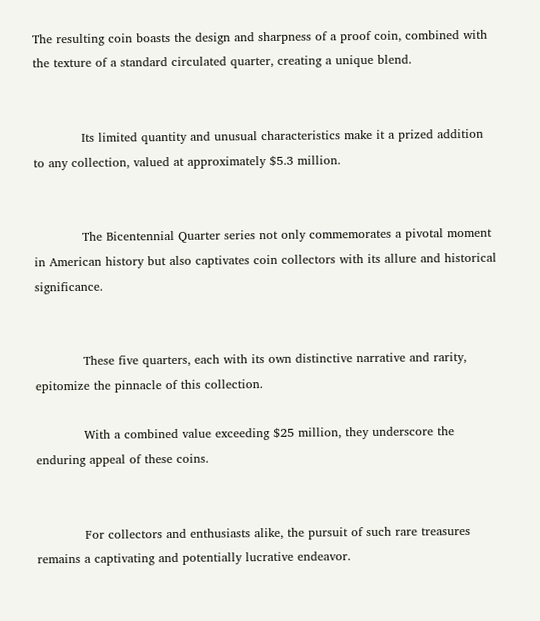The resulting coin boasts the design and sharpness of a proof coin, combined with the texture of a standard circulated quarter, creating a unique blend.


            Its limited quantity and unusual characteristics make it a prized addition to any collection, valued at approximately $5.3 million.


            The Bicentennial Quarter series not only commemorates a pivotal moment in American history but also captivates coin collectors with its allure and historical significance.


            These five quarters, each with its own distinctive narrative and rarity, epitomize the pinnacle of this collection.

            With a combined value exceeding $25 million, they underscore the enduring appeal of these coins.


            For collectors and enthusiasts alike, the pursuit of such rare treasures remains a captivating and potentially lucrative endeavor.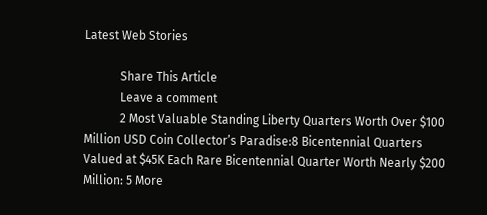Latest Web Stories

            Share This Article
            Leave a comment
            2 Most Valuable Standing Liberty Quarters Worth Over $100 Million USD Coin Collector’s Paradise:8 Bicentennial Quarters Valued at $45K Each Rare Bicentennial Quarter Worth Nearly $200 Million: 5 More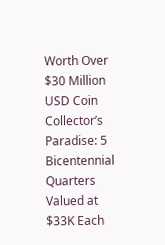Worth Over $30 Million USD Coin Collector’s Paradise: 5 Bicentennial Quarters Valued at $33K Each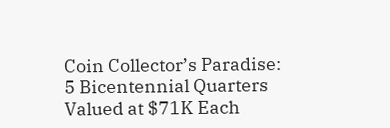Coin Collector’s Paradise: 5 Bicentennial Quarters Valued at $71K Each